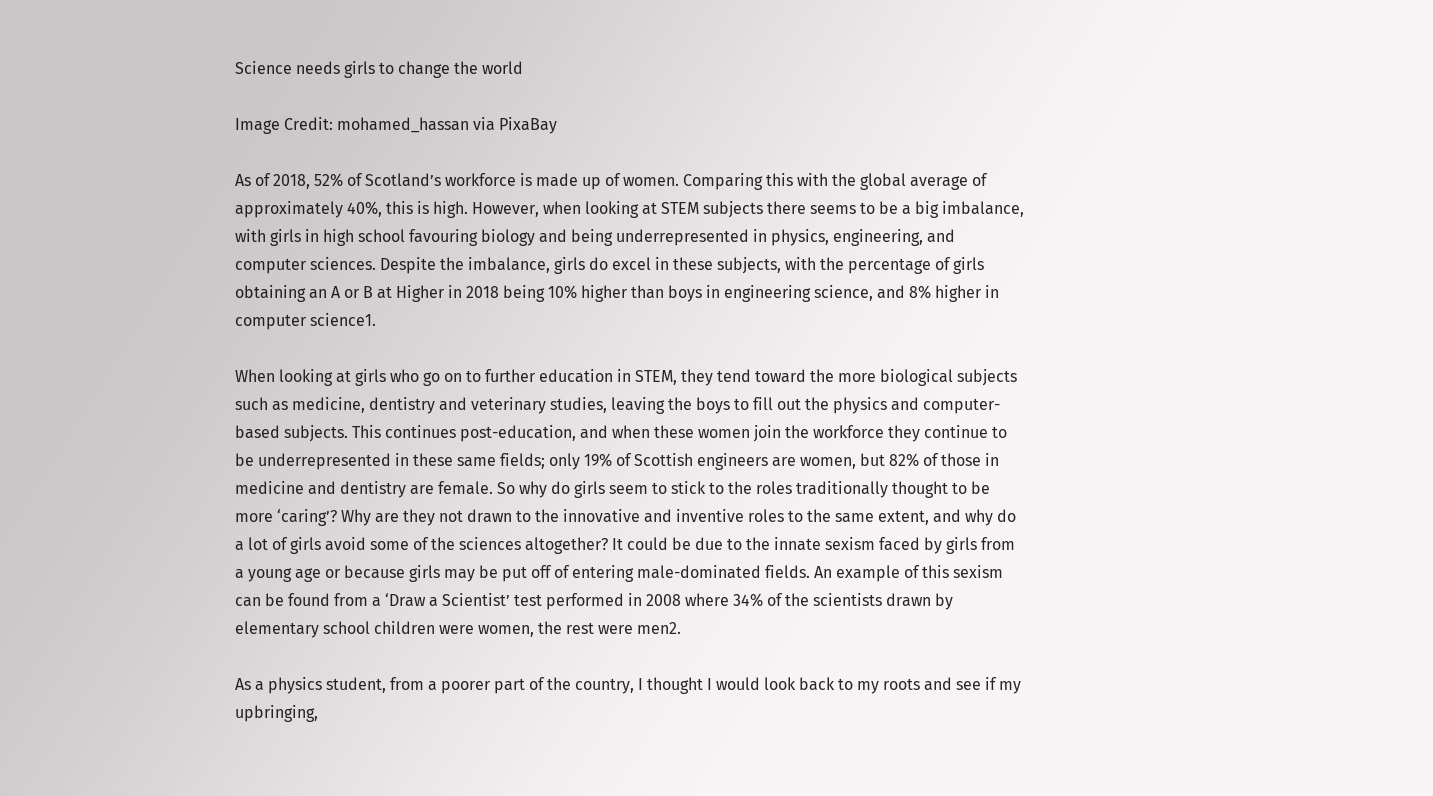Science needs girls to change the world

Image Credit: mohamed_hassan via PixaBay

As of 2018, 52% of Scotland’s workforce is made up of women. Comparing this with the global average of approximately 40%, this is high. However, when looking at STEM subjects there seems to be a big imbalance, with girls in high school favouring biology and being underrepresented in physics, engineering, and computer sciences. Despite the imbalance, girls do excel in these subjects, with the percentage of girls obtaining an A or B at Higher in 2018 being 10% higher than boys in engineering science, and 8% higher in computer science1.

When looking at girls who go on to further education in STEM, they tend toward the more biological subjects such as medicine, dentistry and veterinary studies, leaving the boys to fill out the physics and computer-based subjects. This continues post-education, and when these women join the workforce they continue to be underrepresented in these same fields; only 19% of Scottish engineers are women, but 82% of those in medicine and dentistry are female. So why do girls seem to stick to the roles traditionally thought to be more ‘caring’? Why are they not drawn to the innovative and inventive roles to the same extent, and why do a lot of girls avoid some of the sciences altogether? It could be due to the innate sexism faced by girls from a young age or because girls may be put off of entering male-dominated fields. An example of this sexism can be found from a ‘Draw a Scientist’ test performed in 2008 where 34% of the scientists drawn by elementary school children were women, the rest were men2.

As a physics student, from a poorer part of the country, I thought I would look back to my roots and see if my upbringing,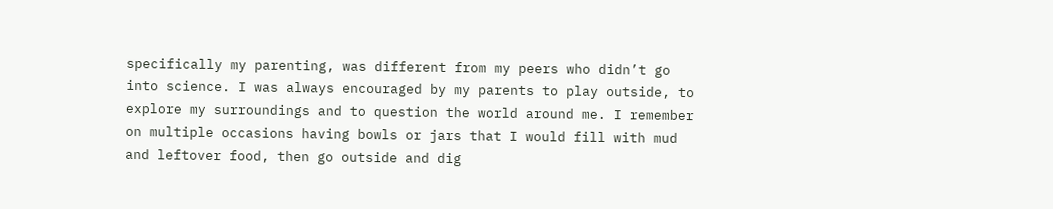specifically my parenting, was different from my peers who didn’t go into science. I was always encouraged by my parents to play outside, to explore my surroundings and to question the world around me. I remember on multiple occasions having bowls or jars that I would fill with mud and leftover food, then go outside and dig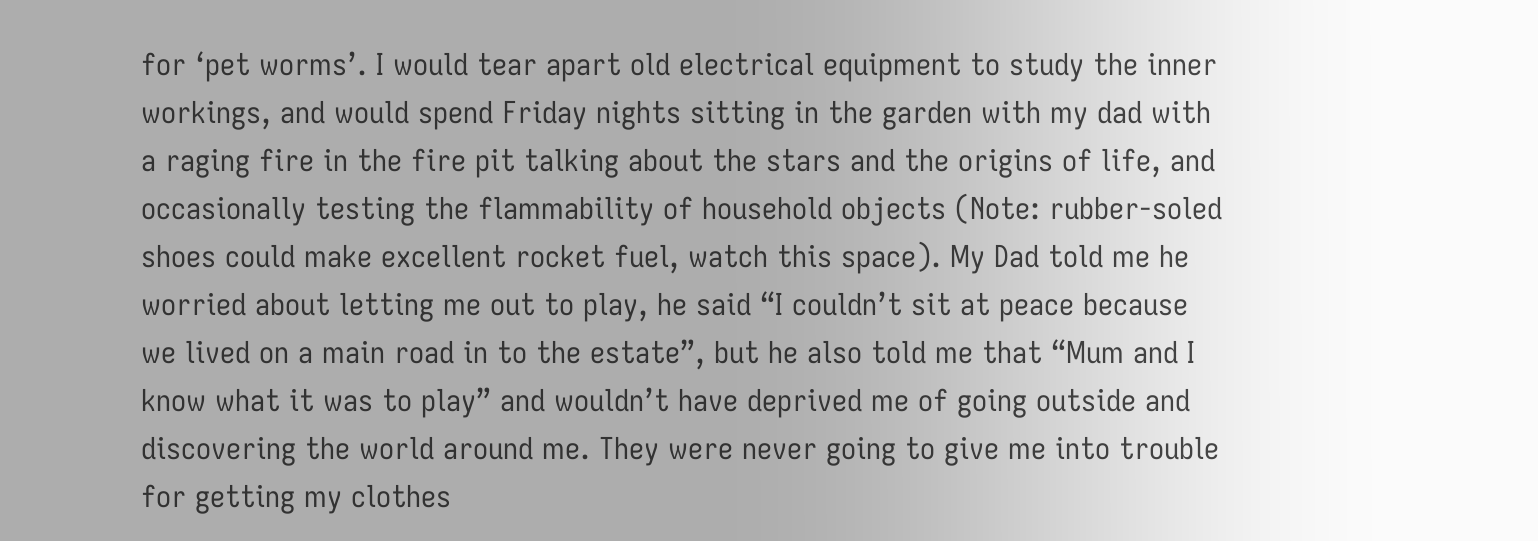for ‘pet worms’. I would tear apart old electrical equipment to study the inner workings, and would spend Friday nights sitting in the garden with my dad with a raging fire in the fire pit talking about the stars and the origins of life, and occasionally testing the flammability of household objects (Note: rubber-soled shoes could make excellent rocket fuel, watch this space). My Dad told me he worried about letting me out to play, he said “I couldn’t sit at peace because we lived on a main road in to the estate”, but he also told me that “Mum and I know what it was to play” and wouldn’t have deprived me of going outside and discovering the world around me. They were never going to give me into trouble for getting my clothes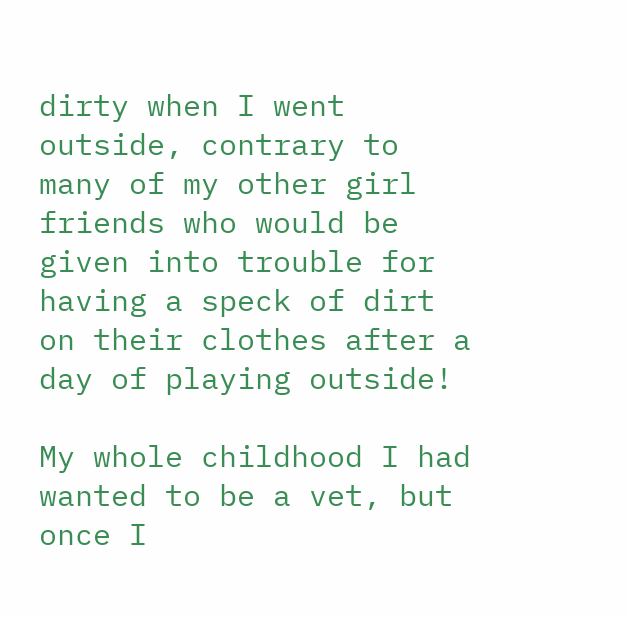dirty when I went outside, contrary to many of my other girl friends who would be given into trouble for having a speck of dirt on their clothes after a day of playing outside!

My whole childhood I had wanted to be a vet, but once I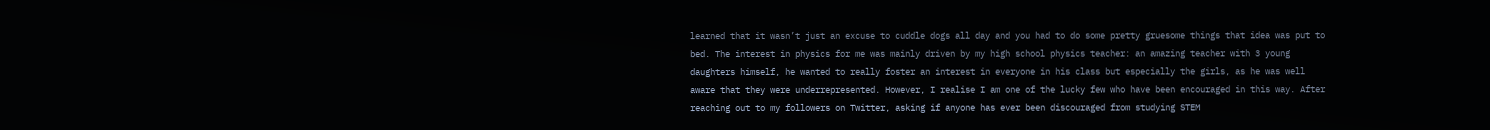learned that it wasn’t just an excuse to cuddle dogs all day and you had to do some pretty gruesome things that idea was put to bed. The interest in physics for me was mainly driven by my high school physics teacher: an amazing teacher with 3 young daughters himself, he wanted to really foster an interest in everyone in his class but especially the girls, as he was well aware that they were underrepresented. However, I realise I am one of the lucky few who have been encouraged in this way. After reaching out to my followers on Twitter, asking if anyone has ever been discouraged from studying STEM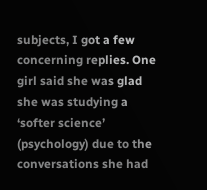subjects, I got a few concerning replies. One girl said she was glad she was studying a ‘softer science’ (psychology) due to the conversations she had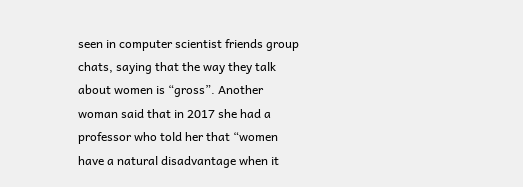seen in computer scientist friends group chats, saying that the way they talk about women is “gross”. Another woman said that in 2017 she had a professor who told her that “women have a natural disadvantage when it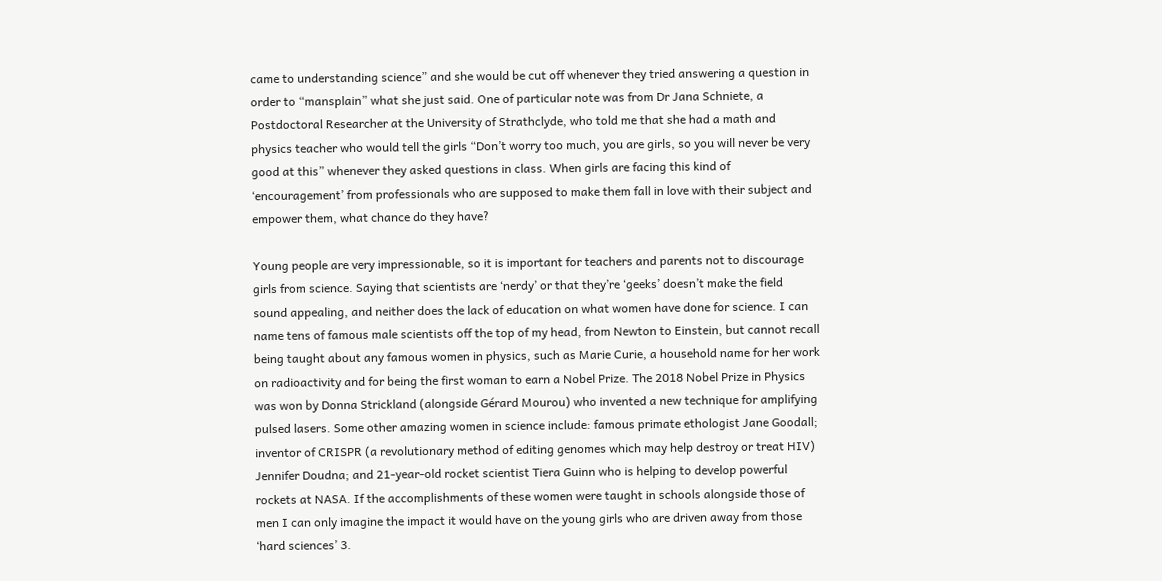came to understanding science” and she would be cut off whenever they tried answering a question in order to “mansplain” what she just said. One of particular note was from Dr Jana Schniete, a Postdoctoral Researcher at the University of Strathclyde, who told me that she had a math and physics teacher who would tell the girls “Don’t worry too much, you are girls, so you will never be very good at this” whenever they asked questions in class. When girls are facing this kind of ‘encouragement’ from professionals who are supposed to make them fall in love with their subject and empower them, what chance do they have?

Young people are very impressionable, so it is important for teachers and parents not to discourage girls from science. Saying that scientists are ‘nerdy’ or that they’re ‘geeks’ doesn’t make the field sound appealing, and neither does the lack of education on what women have done for science. I can name tens of famous male scientists off the top of my head, from Newton to Einstein, but cannot recall being taught about any famous women in physics, such as Marie Curie, a household name for her work on radioactivity and for being the first woman to earn a Nobel Prize. The 2018 Nobel Prize in Physics was won by Donna Strickland (alongside Gérard Mourou) who invented a new technique for amplifying pulsed lasers. Some other amazing women in science include: famous primate ethologist Jane Goodall; inventor of CRISPR (a revolutionary method of editing genomes which may help destroy or treat HIV) Jennifer Doudna; and 21-year-old rocket scientist Tiera Guinn who is helping to develop powerful rockets at NASA. If the accomplishments of these women were taught in schools alongside those of men I can only imagine the impact it would have on the young girls who are driven away from those ‘hard sciences’ 3.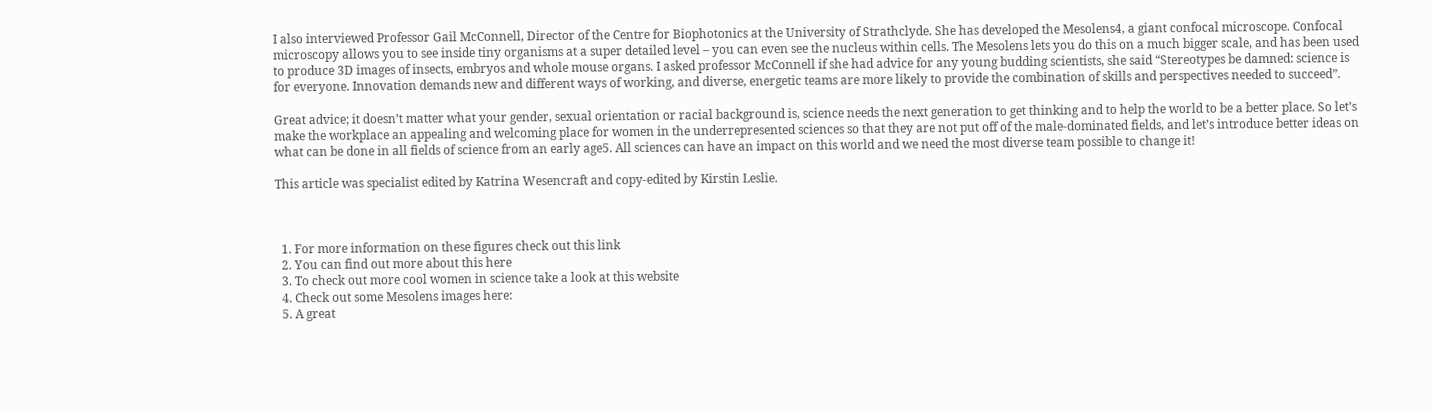I also interviewed Professor Gail McConnell, Director of the Centre for Biophotonics at the University of Strathclyde. She has developed the Mesolens4, a giant confocal microscope. Confocal microscopy allows you to see inside tiny organisms at a super detailed level – you can even see the nucleus within cells. The Mesolens lets you do this on a much bigger scale, and has been used to produce 3D images of insects, embryos and whole mouse organs. I asked professor McConnell if she had advice for any young budding scientists, she said “Stereotypes be damned: science is for everyone. Innovation demands new and different ways of working, and diverse, energetic teams are more likely to provide the combination of skills and perspectives needed to succeed”.

Great advice; it doesn’t matter what your gender, sexual orientation or racial background is, science needs the next generation to get thinking and to help the world to be a better place. So let’s make the workplace an appealing and welcoming place for women in the underrepresented sciences so that they are not put off of the male-dominated fields, and let’s introduce better ideas on what can be done in all fields of science from an early age5. All sciences can have an impact on this world and we need the most diverse team possible to change it!

This article was specialist edited by Katrina Wesencraft and copy-edited by Kirstin Leslie.



  1. For more information on these figures check out this link
  2. You can find out more about this here
  3. To check out more cool women in science take a look at this website
  4. Check out some Mesolens images here:
  5. A great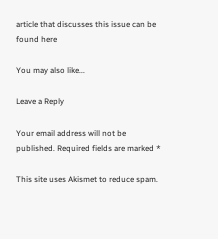article that discusses this issue can be found here

You may also like...

Leave a Reply

Your email address will not be published. Required fields are marked *

This site uses Akismet to reduce spam.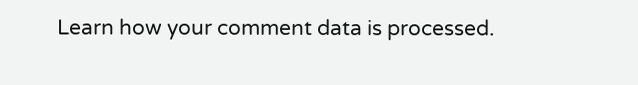Learn how your comment data is processed.